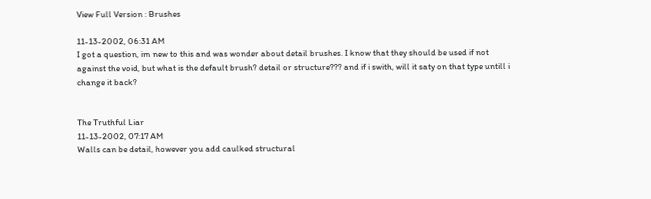View Full Version : Brushes

11-13-2002, 06:31 AM
I got a question, im new to this and was wonder about detail brushes. I know that they should be used if not against the void, but what is the default brush? detail or structure??? and if i swith, will it saty on that type untill i change it back?


The Truthful Liar
11-13-2002, 07:17 AM
Walls can be detail, however you add caulked structural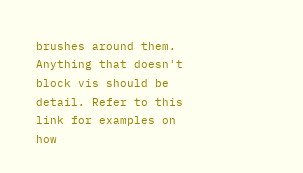brushes around them. Anything that doesn't block vis should be detail. Refer to this link for examples on how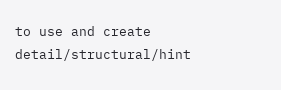to use and create detail/structural/hint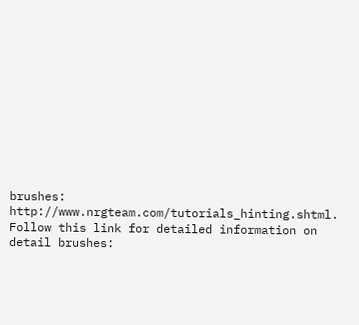brushes: http://www.nrgteam.com/tutorials_hinting.shtml. Follow this link for detailed information on detail brushes: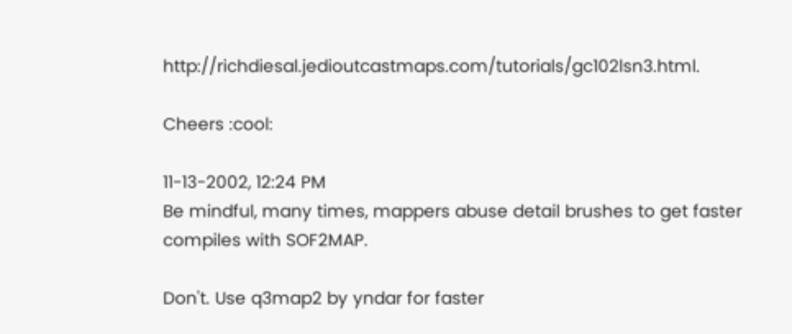http://richdiesal.jedioutcastmaps.com/tutorials/gc102lsn3.html.

Cheers :cool:

11-13-2002, 12:24 PM
Be mindful, many times, mappers abuse detail brushes to get faster compiles with SOF2MAP.

Don't. Use q3map2 by yndar for faster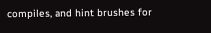compiles, and hint brushes for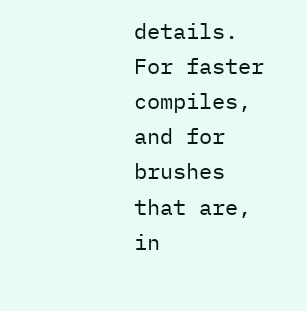details. For faster compiles, and for brushes that are, in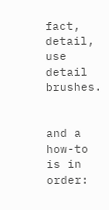fact, detail, use detail brushes.


and a how-to is in order: